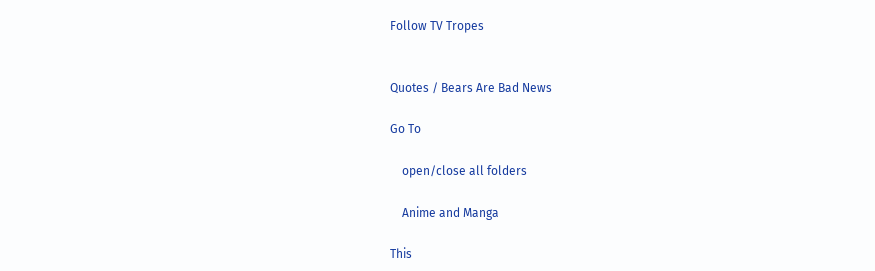Follow TV Tropes


Quotes / Bears Are Bad News

Go To

    open/close all folders

    Anime and Manga

This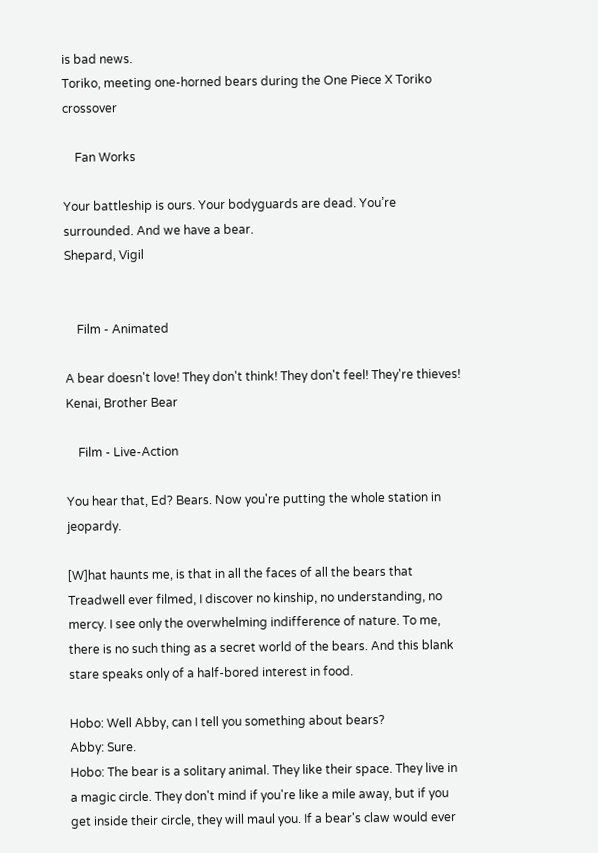is bad news.
Toriko, meeting one-horned bears during the One Piece X Toriko crossover

    Fan Works

Your battleship is ours. Your bodyguards are dead. You’re surrounded. And we have a bear.
Shepard, Vigil


    Film - Animated

A bear doesn't love! They don't think! They don't feel! They're thieves!
Kenai, Brother Bear

    Film - Live-Action

You hear that, Ed? Bears. Now you're putting the whole station in jeopardy.

[W]hat haunts me, is that in all the faces of all the bears that Treadwell ever filmed, I discover no kinship, no understanding, no mercy. I see only the overwhelming indifference of nature. To me, there is no such thing as a secret world of the bears. And this blank stare speaks only of a half-bored interest in food.

Hobo: Well Abby, can I tell you something about bears?
Abby: Sure.
Hobo: The bear is a solitary animal. They like their space. They live in a magic circle. They don't mind if you're like a mile away, but if you get inside their circle, they will maul you. If a bear's claw would ever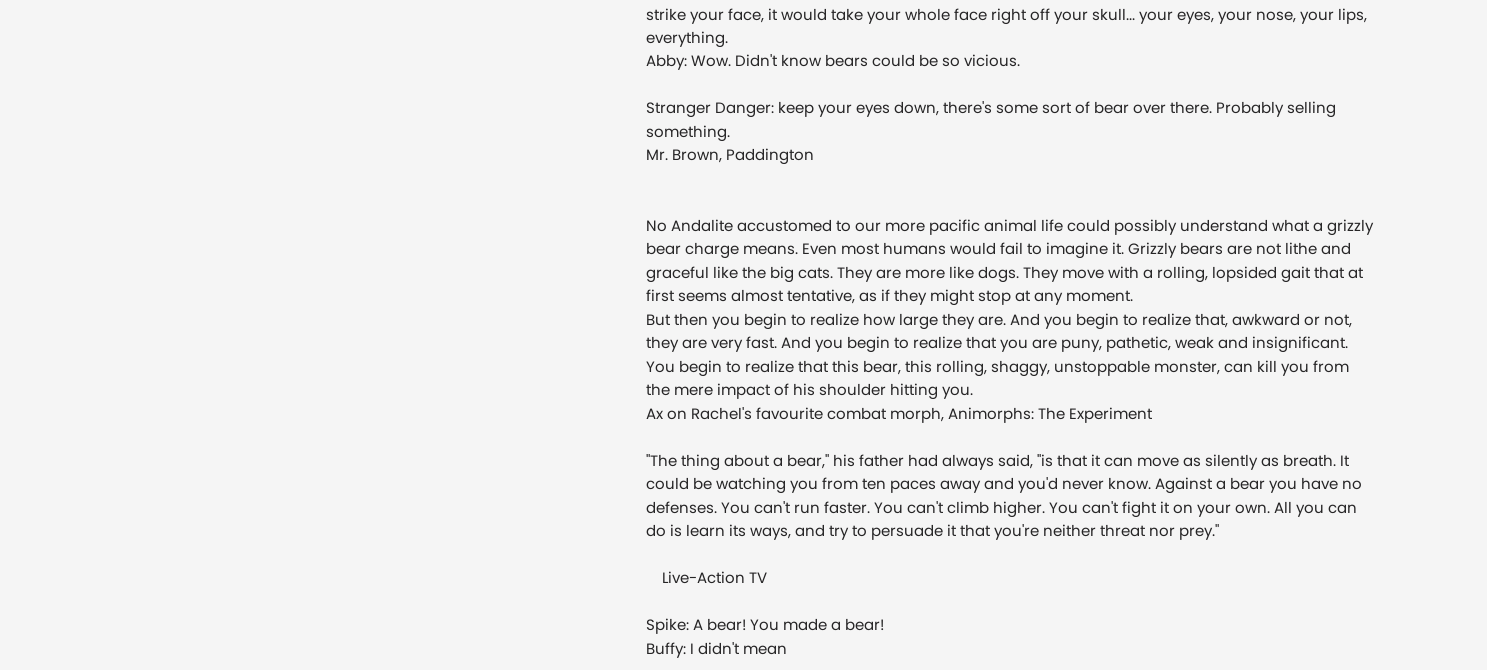strike your face, it would take your whole face right off your skull... your eyes, your nose, your lips, everything.
Abby: Wow. Didn't know bears could be so vicious.

Stranger Danger: keep your eyes down, there's some sort of bear over there. Probably selling something.
Mr. Brown, Paddington


No Andalite accustomed to our more pacific animal life could possibly understand what a grizzly bear charge means. Even most humans would fail to imagine it. Grizzly bears are not lithe and graceful like the big cats. They are more like dogs. They move with a rolling, lopsided gait that at first seems almost tentative, as if they might stop at any moment.
But then you begin to realize how large they are. And you begin to realize that, awkward or not, they are very fast. And you begin to realize that you are puny, pathetic, weak and insignificant. You begin to realize that this bear, this rolling, shaggy, unstoppable monster, can kill you from the mere impact of his shoulder hitting you.
Ax on Rachel's favourite combat morph, Animorphs: The Experiment

"The thing about a bear," his father had always said, "is that it can move as silently as breath. It could be watching you from ten paces away and you'd never know. Against a bear you have no defenses. You can't run faster. You can't climb higher. You can't fight it on your own. All you can do is learn its ways, and try to persuade it that you're neither threat nor prey."

    Live-Action TV

Spike: A bear! You made a bear!
Buffy: I didn't mean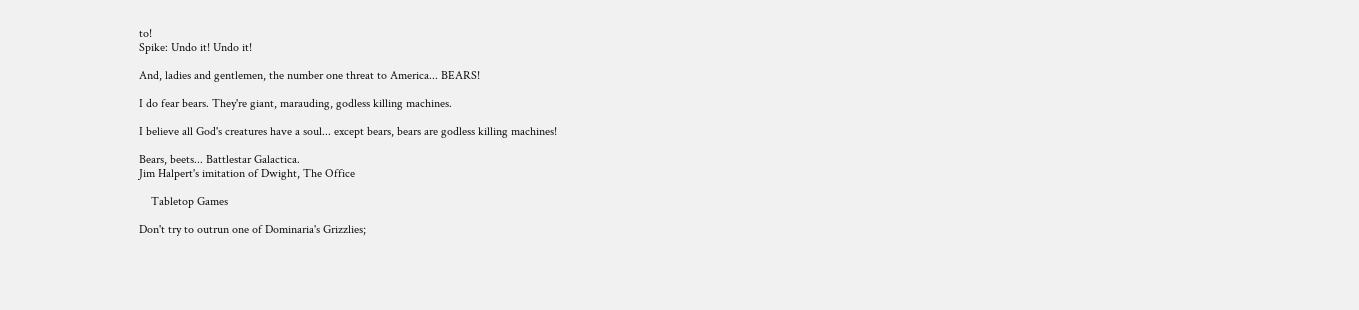to!
Spike: Undo it! Undo it!

And, ladies and gentlemen, the number one threat to America... BEARS!

I do fear bears. They're giant, marauding, godless killing machines.

I believe all God's creatures have a soul... except bears, bears are godless killing machines!

Bears, beets... Battlestar Galactica.
Jim Halpert's imitation of Dwight, The Office

    Tabletop Games

Don't try to outrun one of Dominaria's Grizzlies;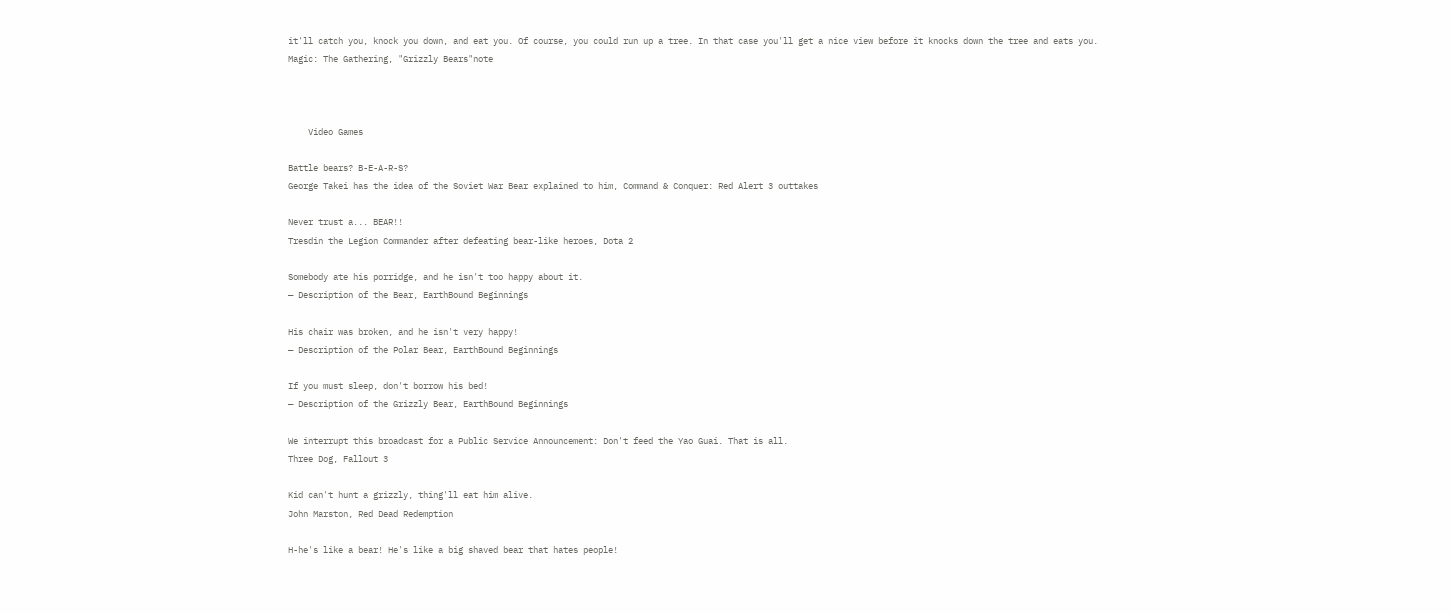it'll catch you, knock you down, and eat you. Of course, you could run up a tree. In that case you'll get a nice view before it knocks down the tree and eats you.
Magic: The Gathering, "Grizzly Bears"note



    Video Games

Battle bears? B-E-A-R-S?
George Takei has the idea of the Soviet War Bear explained to him, Command & Conquer: Red Alert 3 outtakes

Never trust a... BEAR!!
Tresdin the Legion Commander after defeating bear-like heroes, Dota 2

Somebody ate his porridge, and he isn't too happy about it.
— Description of the Bear, EarthBound Beginnings

His chair was broken, and he isn't very happy!
— Description of the Polar Bear, EarthBound Beginnings

If you must sleep, don't borrow his bed!
— Description of the Grizzly Bear, EarthBound Beginnings

We interrupt this broadcast for a Public Service Announcement: Don't feed the Yao Guai. That is all.
Three Dog, Fallout 3

Kid can't hunt a grizzly, thing'll eat him alive.
John Marston, Red Dead Redemption

H-he's like a bear! He's like a big shaved bear that hates people!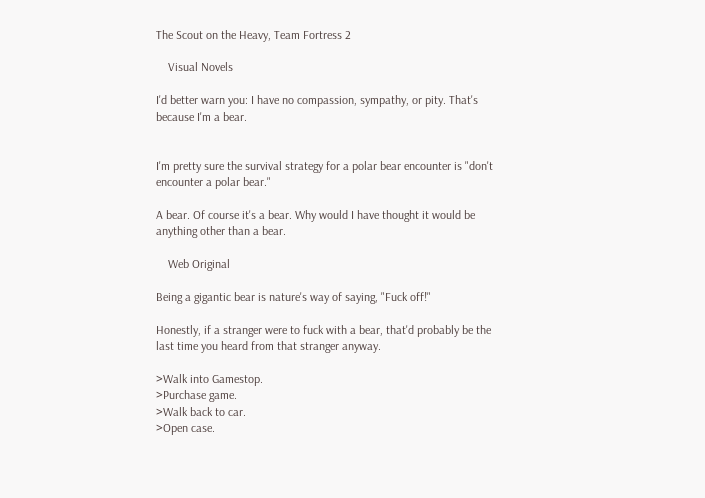The Scout on the Heavy, Team Fortress 2

    Visual Novels

I'd better warn you: I have no compassion, sympathy, or pity. That's because I'm a bear.


I'm pretty sure the survival strategy for a polar bear encounter is "don't encounter a polar bear."

A bear. Of course it's a bear. Why would I have thought it would be anything other than a bear.

    Web Original

Being a gigantic bear is nature's way of saying, "Fuck off!"

Honestly, if a stranger were to fuck with a bear, that'd probably be the last time you heard from that stranger anyway.

>Walk into Gamestop.
>Purchase game.
>Walk back to car.
>Open case.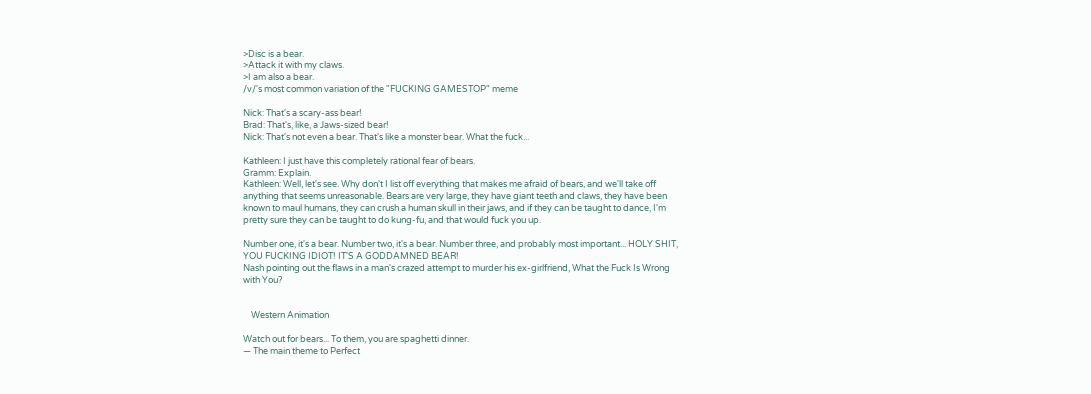>Disc is a bear.
>Attack it with my claws.
>I am also a bear.
/v/'s most common variation of the "FUCKING GAMESTOP" meme

Nick: That's a scary-ass bear!
Brad: That's, like, a Jaws-sized bear!
Nick: That's not even a bear. That's like a monster bear. What the fuck...

Kathleen: I just have this completely rational fear of bears.
Gramm: Explain.
Kathleen: Well, let's see. Why don't I list off everything that makes me afraid of bears, and we'll take off anything that seems unreasonable. Bears are very large, they have giant teeth and claws, they have been known to maul humans, they can crush a human skull in their jaws, and if they can be taught to dance, I'm pretty sure they can be taught to do kung-fu, and that would fuck you up.

Number one, it's a bear. Number two, it's a bear. Number three, and probably most important... HOLY SHIT, YOU FUCKING IDIOT! IT'S A GODDAMNED BEAR!
Nash pointing out the flaws in a man's crazed attempt to murder his ex-girlfriend, What the Fuck Is Wrong with You?


    Western Animation

Watch out for bears... To them, you are spaghetti dinner.
— The main theme to Perfect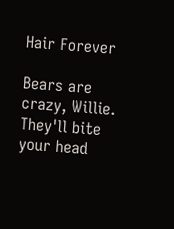Hair Forever

Bears are crazy, Willie. They'll bite your head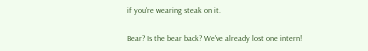if you're wearing steak on it.

Bear? Is the bear back? We've already lost one intern!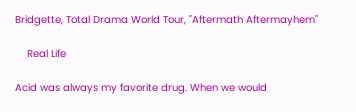Bridgette, Total Drama World Tour, "Aftermath Aftermayhem"

    Real Life

Acid was always my favorite drug. When we would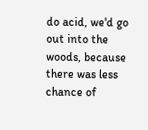do acid, we'd go out into the woods, because there was less chance of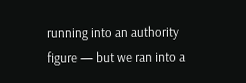running into an authority figure — but we ran into a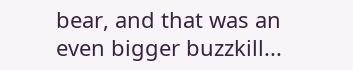bear, and that was an even bigger buzzkill...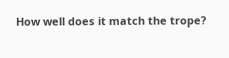How well does it match the trope?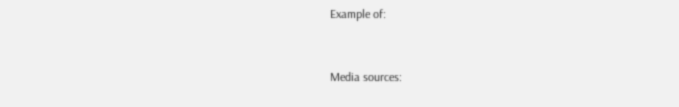Example of:


Media sources: